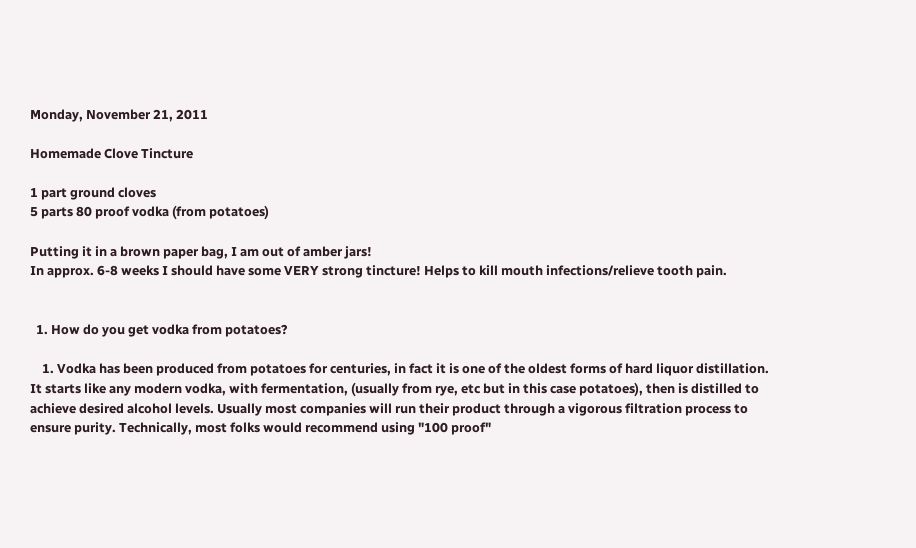Monday, November 21, 2011

Homemade Clove Tincture

1 part ground cloves
5 parts 80 proof vodka (from potatoes)

Putting it in a brown paper bag, I am out of amber jars!
In approx. 6-8 weeks I should have some VERY strong tincture! Helps to kill mouth infections/relieve tooth pain.


  1. How do you get vodka from potatoes?

    1. Vodka has been produced from potatoes for centuries, in fact it is one of the oldest forms of hard liquor distillation. It starts like any modern vodka, with fermentation, (usually from rye, etc but in this case potatoes), then is distilled to achieve desired alcohol levels. Usually most companies will run their product through a vigorous filtration process to ensure purity. Technically, most folks would recommend using "100 proof"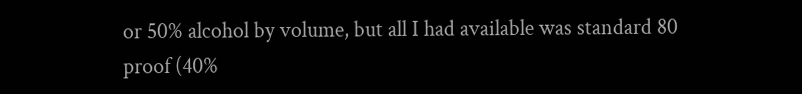or 50% alcohol by volume, but all I had available was standard 80 proof (40%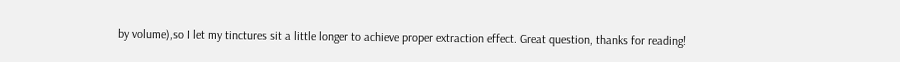by volume),so I let my tinctures sit a little longer to achieve proper extraction effect. Great question, thanks for reading!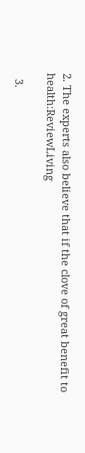2. The experts also believe that if the clove of great benefit to health:ReviewLiving

  3.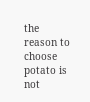the reason to choose potato is not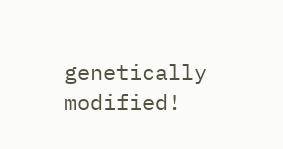genetically modified!